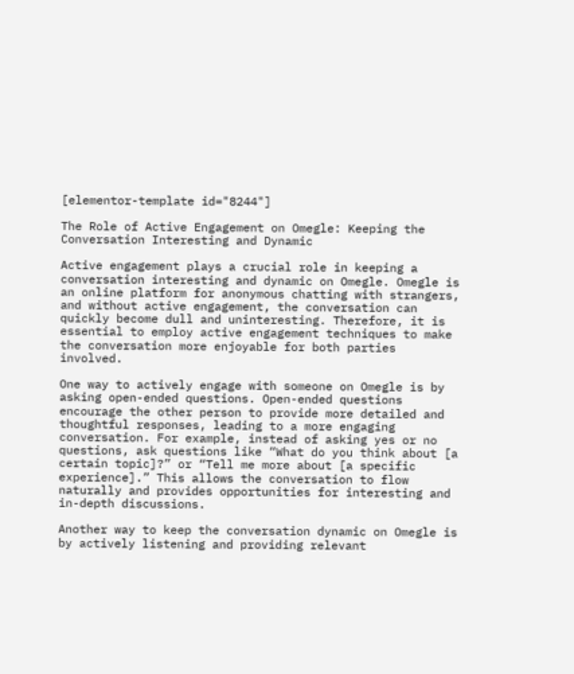[elementor-template id="8244"]

The Role of Active Engagement on Omegle: Keeping the Conversation Interesting and Dynamic

Active engagement plays a crucial role in keeping a conversation interesting and dynamic on Omegle. Omegle is an online platform for anonymous chatting with strangers, and without active engagement, the conversation can quickly become dull and uninteresting. Therefore, it is essential to employ active engagement techniques to make the conversation more enjoyable for both parties involved.

One way to actively engage with someone on Omegle is by asking open-ended questions. Open-ended questions encourage the other person to provide more detailed and thoughtful responses, leading to a more engaging conversation. For example, instead of asking yes or no questions, ask questions like “What do you think about [a certain topic]?” or “Tell me more about [a specific experience].” This allows the conversation to flow naturally and provides opportunities for interesting and in-depth discussions.

Another way to keep the conversation dynamic on Omegle is by actively listening and providing relevant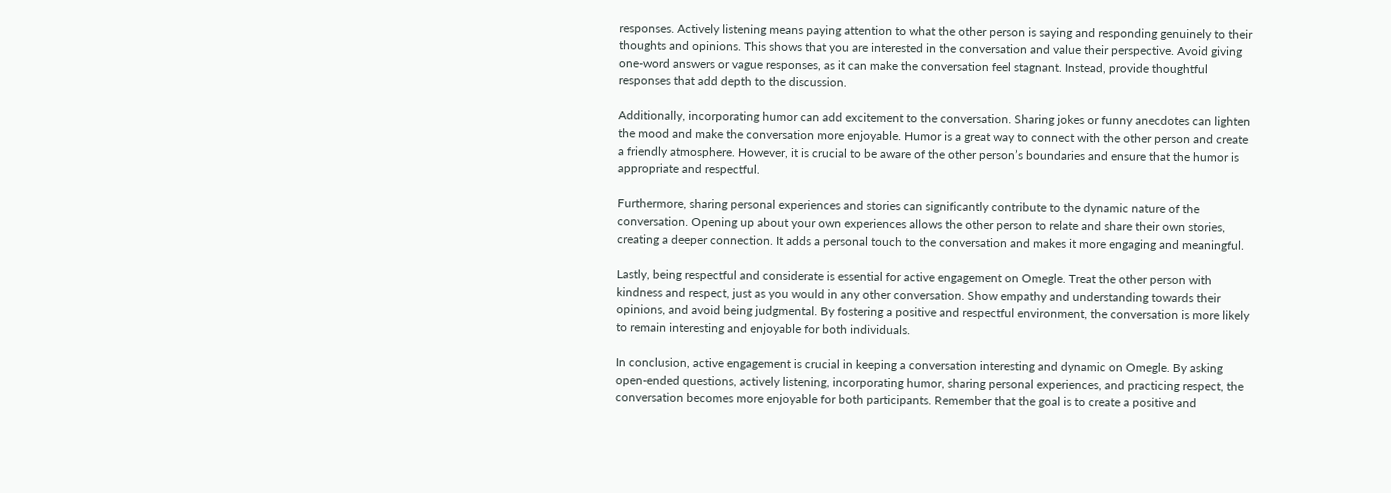responses. Actively listening means paying attention to what the other person is saying and responding genuinely to their thoughts and opinions. This shows that you are interested in the conversation and value their perspective. Avoid giving one-word answers or vague responses, as it can make the conversation feel stagnant. Instead, provide thoughtful responses that add depth to the discussion.

Additionally, incorporating humor can add excitement to the conversation. Sharing jokes or funny anecdotes can lighten the mood and make the conversation more enjoyable. Humor is a great way to connect with the other person and create a friendly atmosphere. However, it is crucial to be aware of the other person’s boundaries and ensure that the humor is appropriate and respectful.

Furthermore, sharing personal experiences and stories can significantly contribute to the dynamic nature of the conversation. Opening up about your own experiences allows the other person to relate and share their own stories, creating a deeper connection. It adds a personal touch to the conversation and makes it more engaging and meaningful.

Lastly, being respectful and considerate is essential for active engagement on Omegle. Treat the other person with kindness and respect, just as you would in any other conversation. Show empathy and understanding towards their opinions, and avoid being judgmental. By fostering a positive and respectful environment, the conversation is more likely to remain interesting and enjoyable for both individuals.

In conclusion, active engagement is crucial in keeping a conversation interesting and dynamic on Omegle. By asking open-ended questions, actively listening, incorporating humor, sharing personal experiences, and practicing respect, the conversation becomes more enjoyable for both participants. Remember that the goal is to create a positive and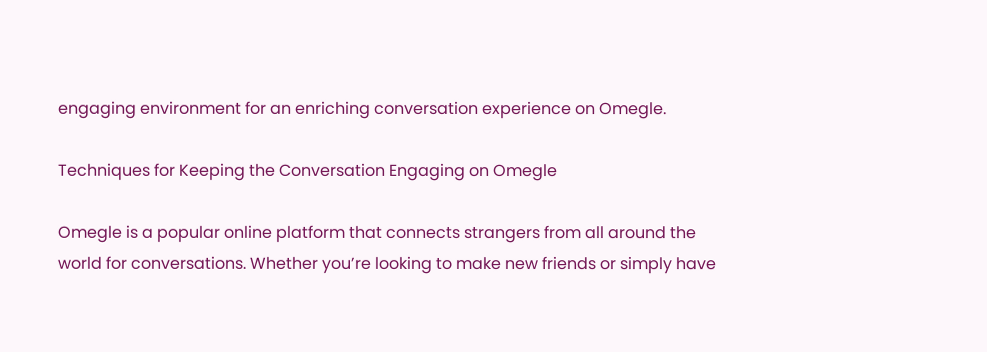engaging environment for an enriching conversation experience on Omegle.

Techniques for Keeping the Conversation Engaging on Omegle

Omegle is a popular online platform that connects strangers from all around the world for conversations. Whether you’re looking to make new friends or simply have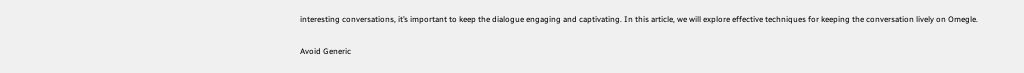interesting conversations, it’s important to keep the dialogue engaging and captivating. In this article, we will explore effective techniques for keeping the conversation lively on Omegle.

Avoid Generic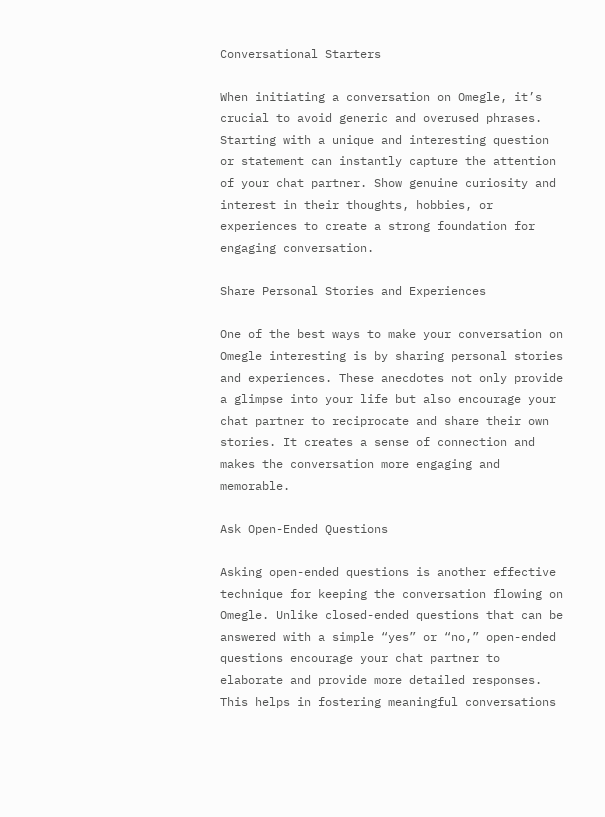Conversational Starters

When initiating a conversation on Omegle, it’s crucial to avoid generic and overused phrases. Starting with a unique and interesting question or statement can instantly capture the attention of your chat partner. Show genuine curiosity and interest in their thoughts, hobbies, or experiences to create a strong foundation for engaging conversation.

Share Personal Stories and Experiences

One of the best ways to make your conversation on Omegle interesting is by sharing personal stories and experiences. These anecdotes not only provide a glimpse into your life but also encourage your chat partner to reciprocate and share their own stories. It creates a sense of connection and makes the conversation more engaging and memorable.

Ask Open-Ended Questions

Asking open-ended questions is another effective technique for keeping the conversation flowing on Omegle. Unlike closed-ended questions that can be answered with a simple “yes” or “no,” open-ended questions encourage your chat partner to elaborate and provide more detailed responses. This helps in fostering meaningful conversations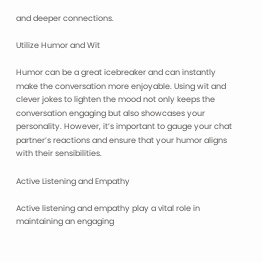and deeper connections.

Utilize Humor and Wit

Humor can be a great icebreaker and can instantly make the conversation more enjoyable. Using wit and clever jokes to lighten the mood not only keeps the conversation engaging but also showcases your personality. However, it’s important to gauge your chat partner’s reactions and ensure that your humor aligns with their sensibilities.

Active Listening and Empathy

Active listening and empathy play a vital role in maintaining an engaging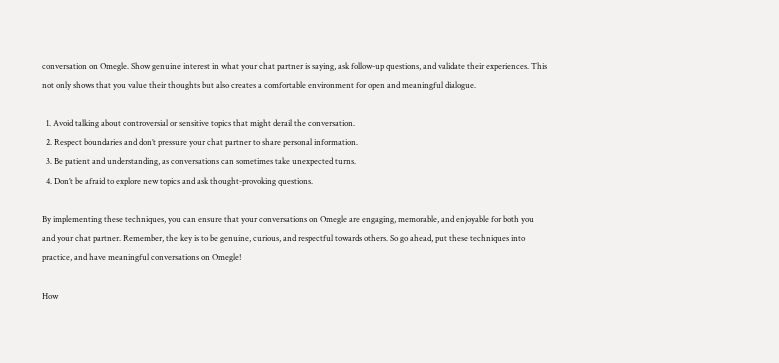conversation on Omegle. Show genuine interest in what your chat partner is saying, ask follow-up questions, and validate their experiences. This not only shows that you value their thoughts but also creates a comfortable environment for open and meaningful dialogue.

  1. Avoid talking about controversial or sensitive topics that might derail the conversation.
  2. Respect boundaries and don’t pressure your chat partner to share personal information.
  3. Be patient and understanding, as conversations can sometimes take unexpected turns.
  4. Don’t be afraid to explore new topics and ask thought-provoking questions.

By implementing these techniques, you can ensure that your conversations on Omegle are engaging, memorable, and enjoyable for both you and your chat partner. Remember, the key is to be genuine, curious, and respectful towards others. So go ahead, put these techniques into practice, and have meaningful conversations on Omegle!

How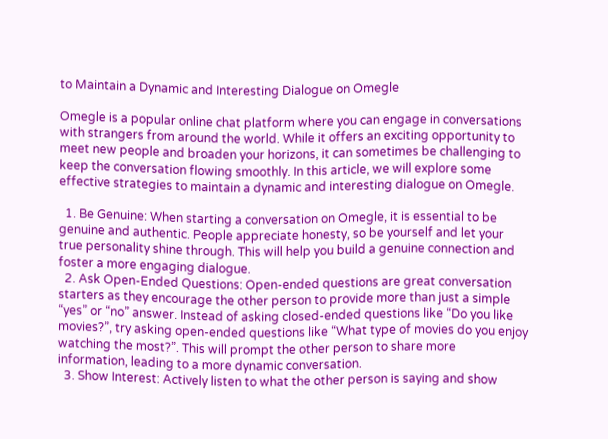to Maintain a Dynamic and Interesting Dialogue on Omegle

Omegle is a popular online chat platform where you can engage in conversations with strangers from around the world. While it offers an exciting opportunity to meet new people and broaden your horizons, it can sometimes be challenging to keep the conversation flowing smoothly. In this article, we will explore some effective strategies to maintain a dynamic and interesting dialogue on Omegle.

  1. Be Genuine: When starting a conversation on Omegle, it is essential to be genuine and authentic. People appreciate honesty, so be yourself and let your true personality shine through. This will help you build a genuine connection and foster a more engaging dialogue.
  2. Ask Open-Ended Questions: Open-ended questions are great conversation starters as they encourage the other person to provide more than just a simple “yes” or “no” answer. Instead of asking closed-ended questions like “Do you like movies?”, try asking open-ended questions like “What type of movies do you enjoy watching the most?”. This will prompt the other person to share more information, leading to a more dynamic conversation.
  3. Show Interest: Actively listen to what the other person is saying and show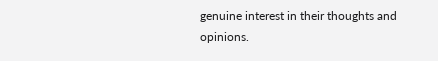genuine interest in their thoughts and opinions.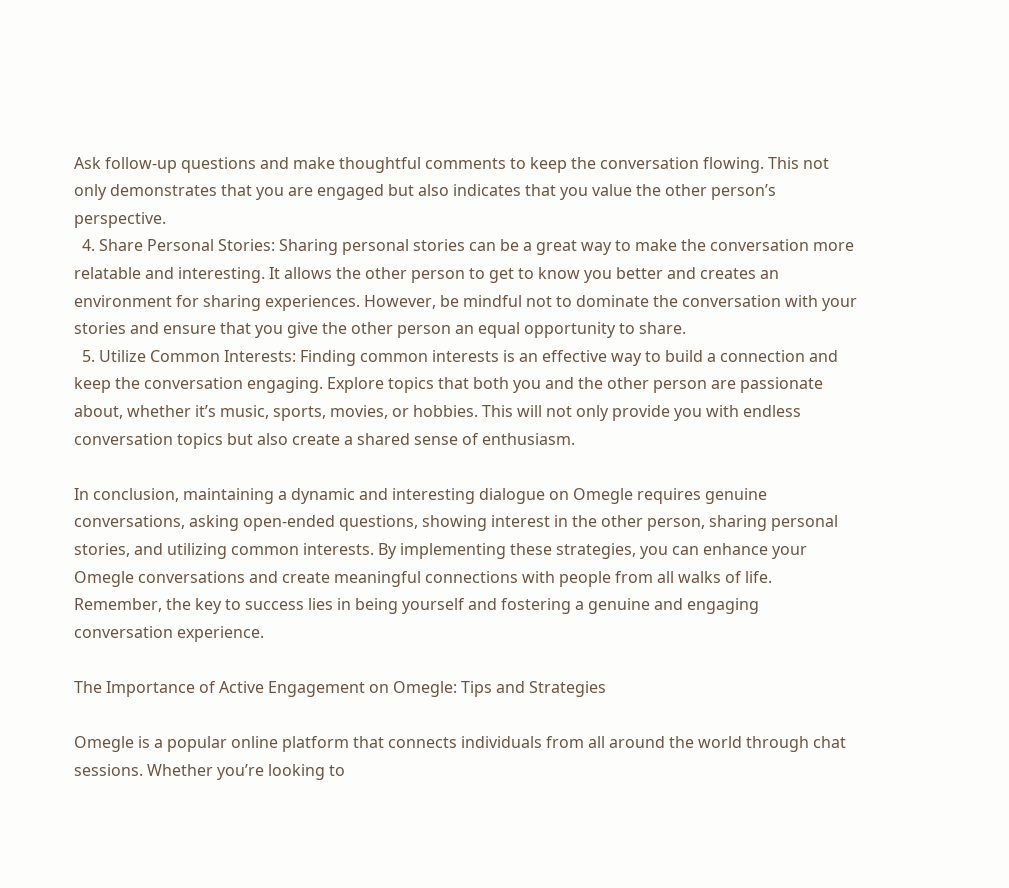Ask follow-up questions and make thoughtful comments to keep the conversation flowing. This not only demonstrates that you are engaged but also indicates that you value the other person’s perspective.
  4. Share Personal Stories: Sharing personal stories can be a great way to make the conversation more relatable and interesting. It allows the other person to get to know you better and creates an environment for sharing experiences. However, be mindful not to dominate the conversation with your stories and ensure that you give the other person an equal opportunity to share.
  5. Utilize Common Interests: Finding common interests is an effective way to build a connection and keep the conversation engaging. Explore topics that both you and the other person are passionate about, whether it’s music, sports, movies, or hobbies. This will not only provide you with endless conversation topics but also create a shared sense of enthusiasm.

In conclusion, maintaining a dynamic and interesting dialogue on Omegle requires genuine conversations, asking open-ended questions, showing interest in the other person, sharing personal stories, and utilizing common interests. By implementing these strategies, you can enhance your Omegle conversations and create meaningful connections with people from all walks of life. Remember, the key to success lies in being yourself and fostering a genuine and engaging conversation experience.

The Importance of Active Engagement on Omegle: Tips and Strategies

Omegle is a popular online platform that connects individuals from all around the world through chat sessions. Whether you’re looking to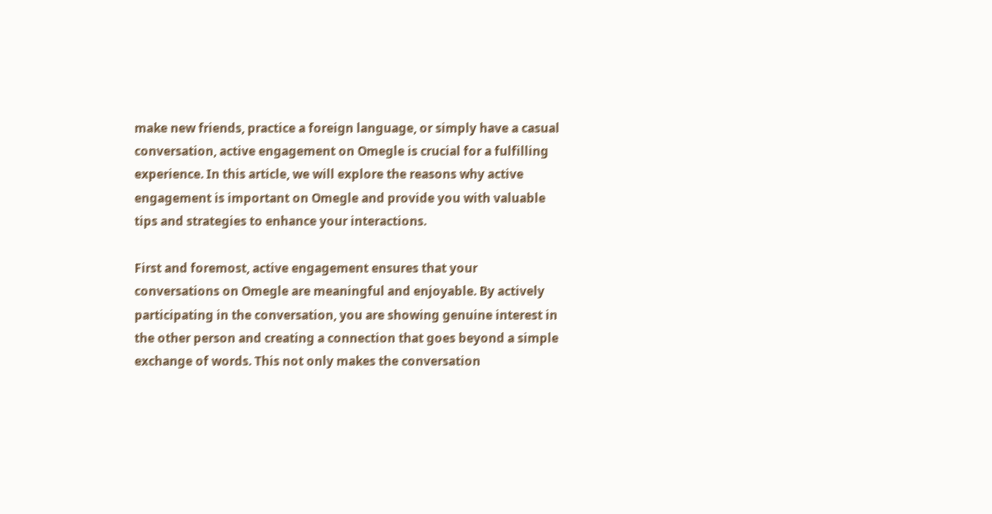make new friends, practice a foreign language, or simply have a casual conversation, active engagement on Omegle is crucial for a fulfilling experience. In this article, we will explore the reasons why active engagement is important on Omegle and provide you with valuable tips and strategies to enhance your interactions.

First and foremost, active engagement ensures that your conversations on Omegle are meaningful and enjoyable. By actively participating in the conversation, you are showing genuine interest in the other person and creating a connection that goes beyond a simple exchange of words. This not only makes the conversation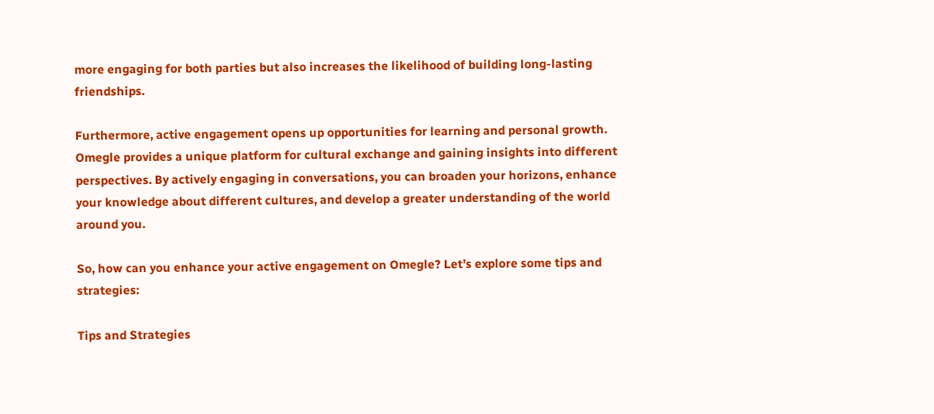more engaging for both parties but also increases the likelihood of building long-lasting friendships.

Furthermore, active engagement opens up opportunities for learning and personal growth. Omegle provides a unique platform for cultural exchange and gaining insights into different perspectives. By actively engaging in conversations, you can broaden your horizons, enhance your knowledge about different cultures, and develop a greater understanding of the world around you.

So, how can you enhance your active engagement on Omegle? Let’s explore some tips and strategies:

Tips and Strategies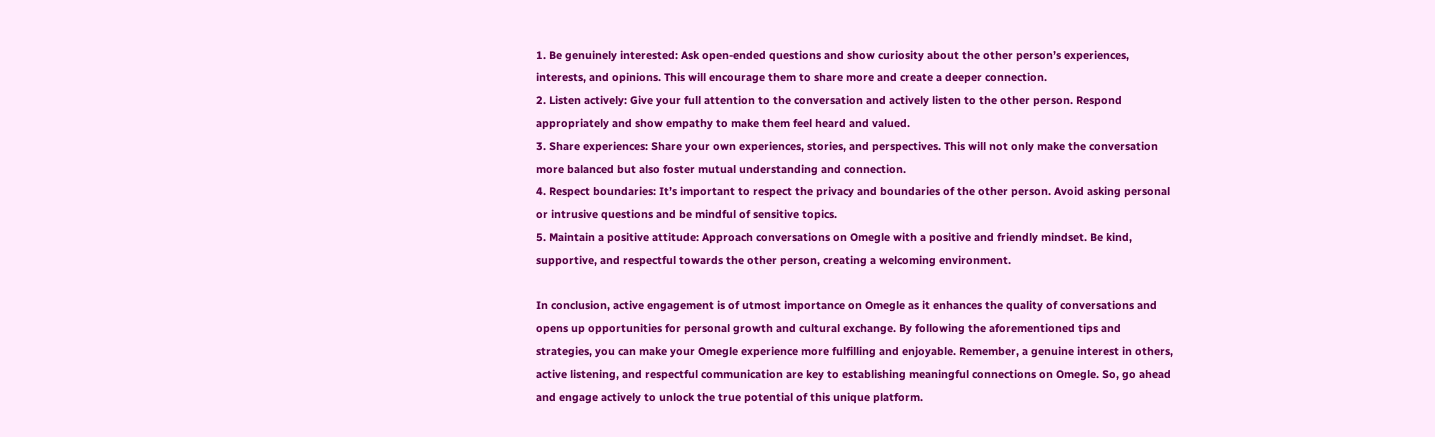1. Be genuinely interested: Ask open-ended questions and show curiosity about the other person’s experiences, interests, and opinions. This will encourage them to share more and create a deeper connection.
2. Listen actively: Give your full attention to the conversation and actively listen to the other person. Respond appropriately and show empathy to make them feel heard and valued.
3. Share experiences: Share your own experiences, stories, and perspectives. This will not only make the conversation more balanced but also foster mutual understanding and connection.
4. Respect boundaries: It’s important to respect the privacy and boundaries of the other person. Avoid asking personal or intrusive questions and be mindful of sensitive topics.
5. Maintain a positive attitude: Approach conversations on Omegle with a positive and friendly mindset. Be kind, supportive, and respectful towards the other person, creating a welcoming environment.

In conclusion, active engagement is of utmost importance on Omegle as it enhances the quality of conversations and opens up opportunities for personal growth and cultural exchange. By following the aforementioned tips and strategies, you can make your Omegle experience more fulfilling and enjoyable. Remember, a genuine interest in others, active listening, and respectful communication are key to establishing meaningful connections on Omegle. So, go ahead and engage actively to unlock the true potential of this unique platform.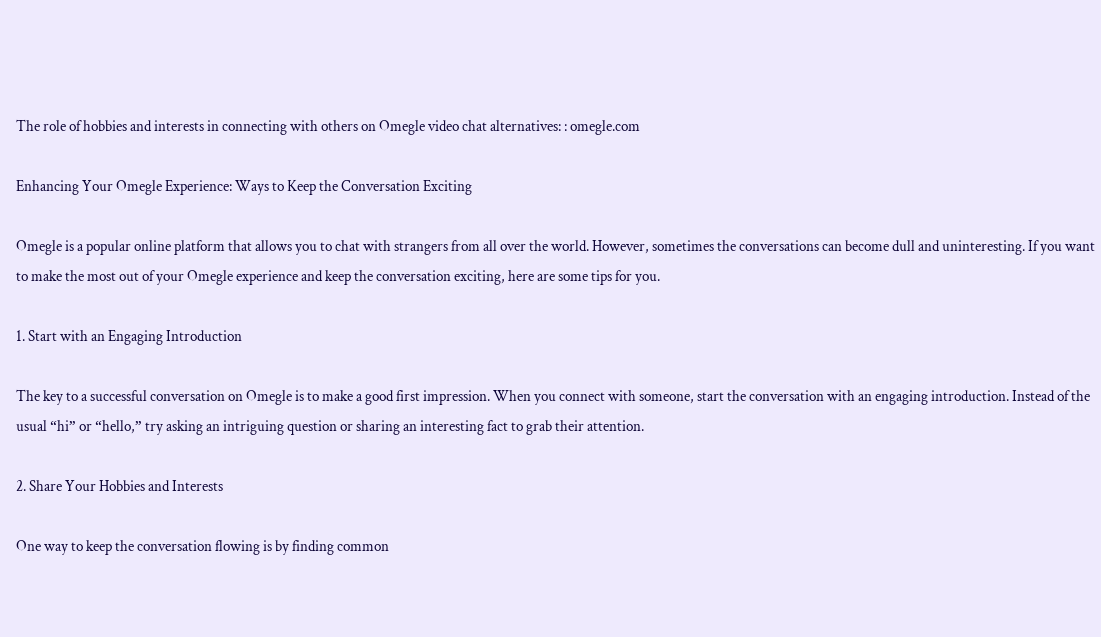The role of hobbies and interests in connecting with others on Omegle video chat alternatives: : omegle.com

Enhancing Your Omegle Experience: Ways to Keep the Conversation Exciting

Omegle is a popular online platform that allows you to chat with strangers from all over the world. However, sometimes the conversations can become dull and uninteresting. If you want to make the most out of your Omegle experience and keep the conversation exciting, here are some tips for you.

1. Start with an Engaging Introduction

The key to a successful conversation on Omegle is to make a good first impression. When you connect with someone, start the conversation with an engaging introduction. Instead of the usual “hi” or “hello,” try asking an intriguing question or sharing an interesting fact to grab their attention.

2. Share Your Hobbies and Interests

One way to keep the conversation flowing is by finding common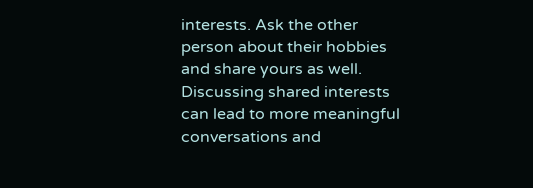interests. Ask the other person about their hobbies and share yours as well. Discussing shared interests can lead to more meaningful conversations and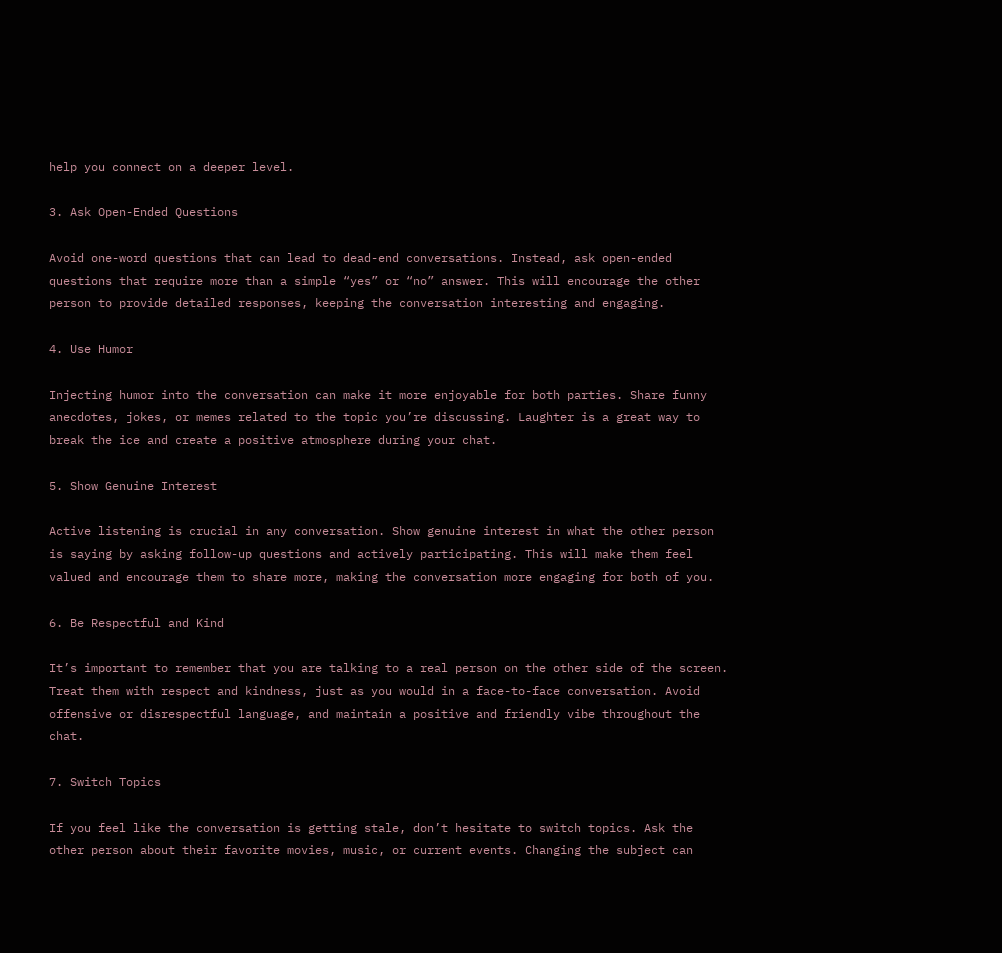help you connect on a deeper level.

3. Ask Open-Ended Questions

Avoid one-word questions that can lead to dead-end conversations. Instead, ask open-ended questions that require more than a simple “yes” or “no” answer. This will encourage the other person to provide detailed responses, keeping the conversation interesting and engaging.

4. Use Humor

Injecting humor into the conversation can make it more enjoyable for both parties. Share funny anecdotes, jokes, or memes related to the topic you’re discussing. Laughter is a great way to break the ice and create a positive atmosphere during your chat.

5. Show Genuine Interest

Active listening is crucial in any conversation. Show genuine interest in what the other person is saying by asking follow-up questions and actively participating. This will make them feel valued and encourage them to share more, making the conversation more engaging for both of you.

6. Be Respectful and Kind

It’s important to remember that you are talking to a real person on the other side of the screen. Treat them with respect and kindness, just as you would in a face-to-face conversation. Avoid offensive or disrespectful language, and maintain a positive and friendly vibe throughout the chat.

7. Switch Topics

If you feel like the conversation is getting stale, don’t hesitate to switch topics. Ask the other person about their favorite movies, music, or current events. Changing the subject can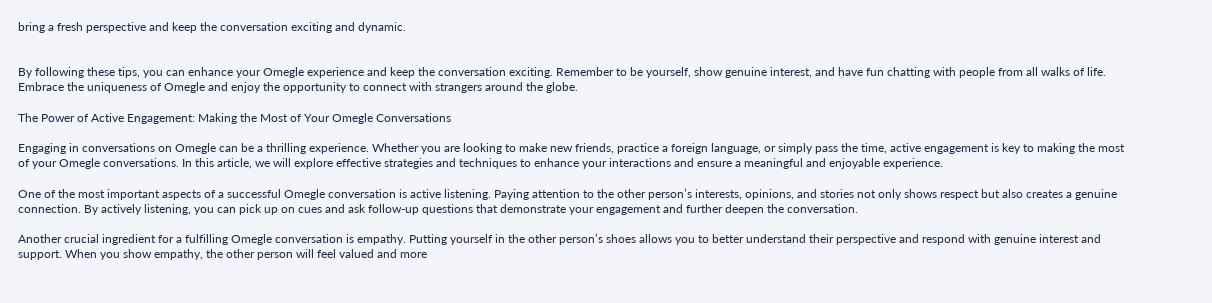bring a fresh perspective and keep the conversation exciting and dynamic.


By following these tips, you can enhance your Omegle experience and keep the conversation exciting. Remember to be yourself, show genuine interest, and have fun chatting with people from all walks of life. Embrace the uniqueness of Omegle and enjoy the opportunity to connect with strangers around the globe.

The Power of Active Engagement: Making the Most of Your Omegle Conversations

Engaging in conversations on Omegle can be a thrilling experience. Whether you are looking to make new friends, practice a foreign language, or simply pass the time, active engagement is key to making the most of your Omegle conversations. In this article, we will explore effective strategies and techniques to enhance your interactions and ensure a meaningful and enjoyable experience.

One of the most important aspects of a successful Omegle conversation is active listening. Paying attention to the other person’s interests, opinions, and stories not only shows respect but also creates a genuine connection. By actively listening, you can pick up on cues and ask follow-up questions that demonstrate your engagement and further deepen the conversation.

Another crucial ingredient for a fulfilling Omegle conversation is empathy. Putting yourself in the other person’s shoes allows you to better understand their perspective and respond with genuine interest and support. When you show empathy, the other person will feel valued and more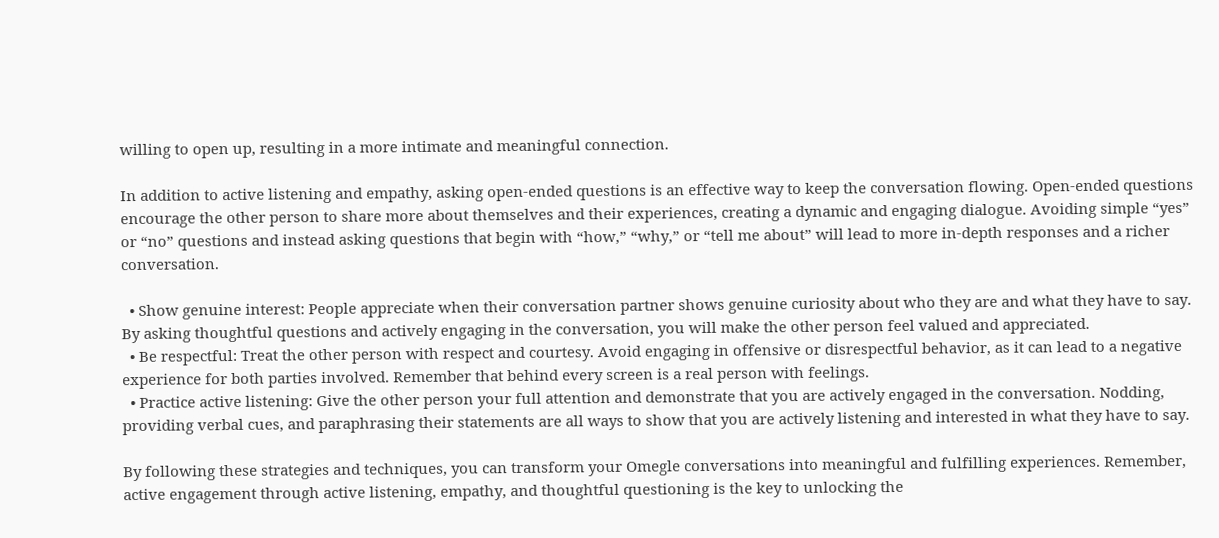willing to open up, resulting in a more intimate and meaningful connection.

In addition to active listening and empathy, asking open-ended questions is an effective way to keep the conversation flowing. Open-ended questions encourage the other person to share more about themselves and their experiences, creating a dynamic and engaging dialogue. Avoiding simple “yes” or “no” questions and instead asking questions that begin with “how,” “why,” or “tell me about” will lead to more in-depth responses and a richer conversation.

  • Show genuine interest: People appreciate when their conversation partner shows genuine curiosity about who they are and what they have to say. By asking thoughtful questions and actively engaging in the conversation, you will make the other person feel valued and appreciated.
  • Be respectful: Treat the other person with respect and courtesy. Avoid engaging in offensive or disrespectful behavior, as it can lead to a negative experience for both parties involved. Remember that behind every screen is a real person with feelings.
  • Practice active listening: Give the other person your full attention and demonstrate that you are actively engaged in the conversation. Nodding, providing verbal cues, and paraphrasing their statements are all ways to show that you are actively listening and interested in what they have to say.

By following these strategies and techniques, you can transform your Omegle conversations into meaningful and fulfilling experiences. Remember, active engagement through active listening, empathy, and thoughtful questioning is the key to unlocking the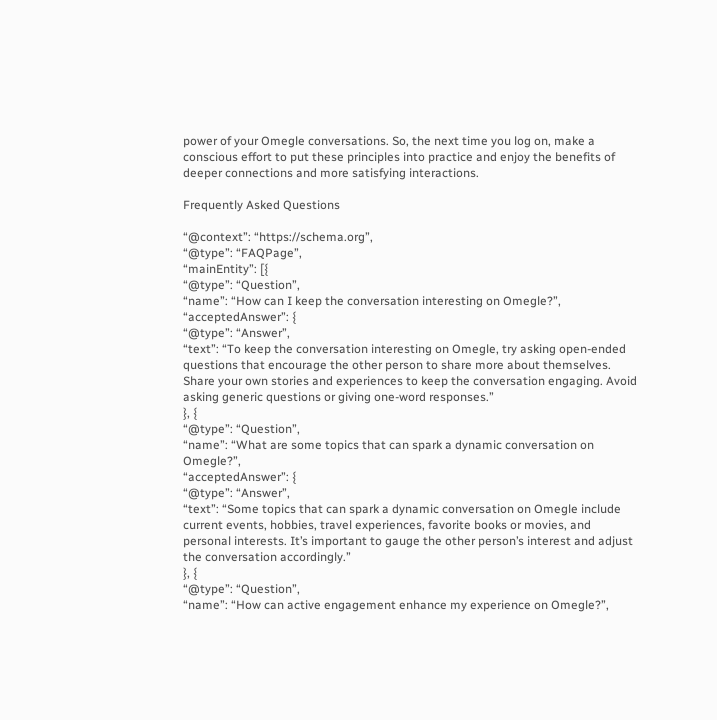power of your Omegle conversations. So, the next time you log on, make a conscious effort to put these principles into practice and enjoy the benefits of deeper connections and more satisfying interactions.

Frequently Asked Questions

“@context”: “https://schema.org”,
“@type”: “FAQPage”,
“mainEntity”: [{
“@type”: “Question”,
“name”: “How can I keep the conversation interesting on Omegle?”,
“acceptedAnswer”: {
“@type”: “Answer”,
“text”: “To keep the conversation interesting on Omegle, try asking open-ended questions that encourage the other person to share more about themselves. Share your own stories and experiences to keep the conversation engaging. Avoid asking generic questions or giving one-word responses.”
}, {
“@type”: “Question”,
“name”: “What are some topics that can spark a dynamic conversation on Omegle?”,
“acceptedAnswer”: {
“@type”: “Answer”,
“text”: “Some topics that can spark a dynamic conversation on Omegle include current events, hobbies, travel experiences, favorite books or movies, and personal interests. It’s important to gauge the other person’s interest and adjust the conversation accordingly.”
}, {
“@type”: “Question”,
“name”: “How can active engagement enhance my experience on Omegle?”,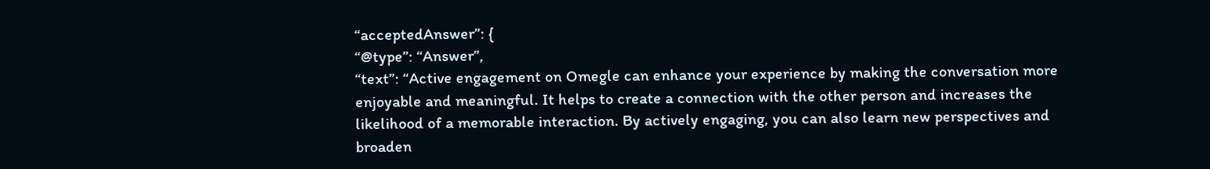“acceptedAnswer”: {
“@type”: “Answer”,
“text”: “Active engagement on Omegle can enhance your experience by making the conversation more enjoyable and meaningful. It helps to create a connection with the other person and increases the likelihood of a memorable interaction. By actively engaging, you can also learn new perspectives and broaden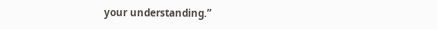your understanding.”